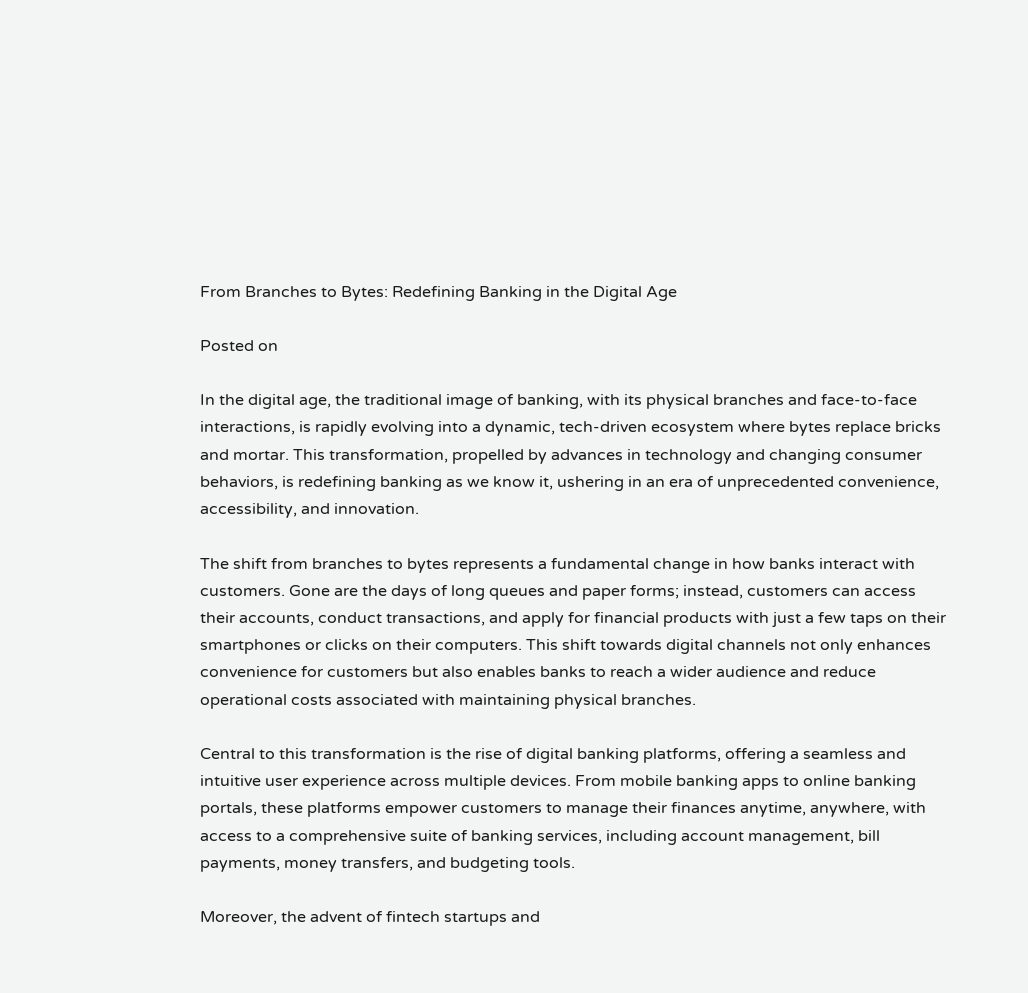From Branches to Bytes: Redefining Banking in the Digital Age

Posted on

In the digital age, the traditional image of banking, with its physical branches and face-to-face interactions, is rapidly evolving into a dynamic, tech-driven ecosystem where bytes replace bricks and mortar. This transformation, propelled by advances in technology and changing consumer behaviors, is redefining banking as we know it, ushering in an era of unprecedented convenience, accessibility, and innovation.

The shift from branches to bytes represents a fundamental change in how banks interact with customers. Gone are the days of long queues and paper forms; instead, customers can access their accounts, conduct transactions, and apply for financial products with just a few taps on their smartphones or clicks on their computers. This shift towards digital channels not only enhances convenience for customers but also enables banks to reach a wider audience and reduce operational costs associated with maintaining physical branches.

Central to this transformation is the rise of digital banking platforms, offering a seamless and intuitive user experience across multiple devices. From mobile banking apps to online banking portals, these platforms empower customers to manage their finances anytime, anywhere, with access to a comprehensive suite of banking services, including account management, bill payments, money transfers, and budgeting tools.

Moreover, the advent of fintech startups and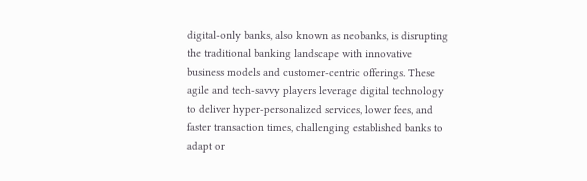digital-only banks, also known as neobanks, is disrupting the traditional banking landscape with innovative business models and customer-centric offerings. These agile and tech-savvy players leverage digital technology to deliver hyper-personalized services, lower fees, and faster transaction times, challenging established banks to adapt or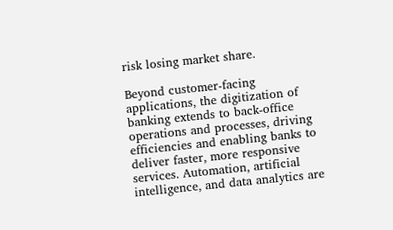risk losing market share.

Beyond customer-facing applications, the digitization of banking extends to back-office operations and processes, driving efficiencies and enabling banks to deliver faster, more responsive services. Automation, artificial intelligence, and data analytics are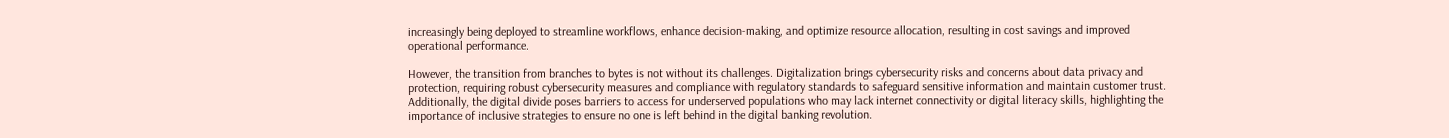increasingly being deployed to streamline workflows, enhance decision-making, and optimize resource allocation, resulting in cost savings and improved operational performance.

However, the transition from branches to bytes is not without its challenges. Digitalization brings cybersecurity risks and concerns about data privacy and protection, requiring robust cybersecurity measures and compliance with regulatory standards to safeguard sensitive information and maintain customer trust. Additionally, the digital divide poses barriers to access for underserved populations who may lack internet connectivity or digital literacy skills, highlighting the importance of inclusive strategies to ensure no one is left behind in the digital banking revolution.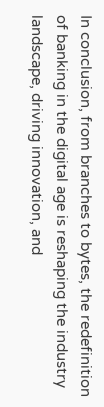In conclusion, from branches to bytes, the redefinition of banking in the digital age is reshaping the industry landscape, driving innovation, and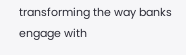transforming the way banks engage with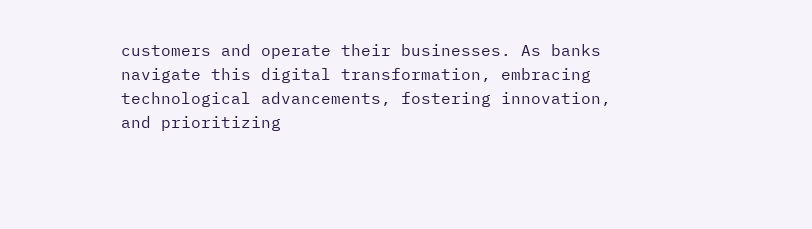customers and operate their businesses. As banks navigate this digital transformation, embracing technological advancements, fostering innovation, and prioritizing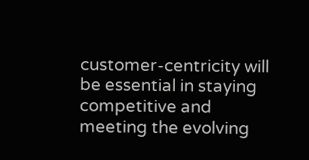customer-centricity will be essential in staying competitive and meeting the evolving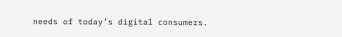needs of today’s digital consumers.